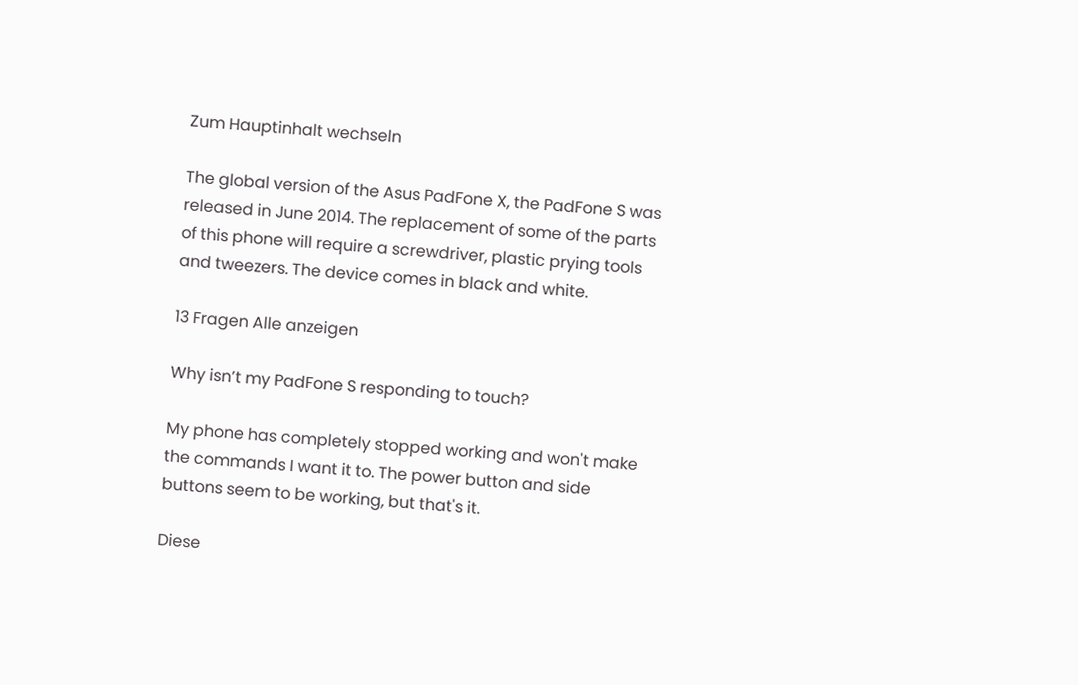Zum Hauptinhalt wechseln

The global version of the Asus PadFone X, the PadFone S was released in June 2014. The replacement of some of the parts of this phone will require a screwdriver, plastic prying tools and tweezers. The device comes in black and white.

13 Fragen Alle anzeigen

Why isn’t my PadFone S responding to touch?

My phone has completely stopped working and won't make the commands I want it to. The power button and side buttons seem to be working, but that's it.

Diese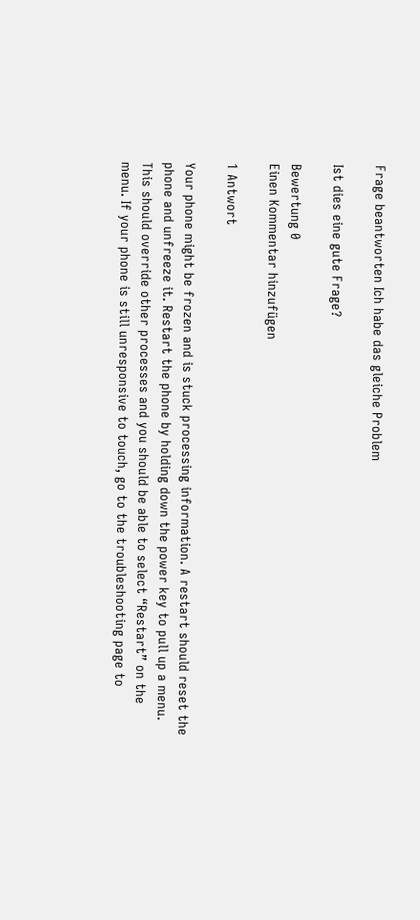Frage beantworten Ich habe das gleiche Problem

Ist dies eine gute Frage?

Bewertung 0
Einen Kommentar hinzufügen

1 Antwort

Your phone might be frozen and is stuck processing information. A restart should reset the phone and unfreeze it. Restart the phone by holding down the power key to pull up a menu. This should override other processes and you should be able to select “Restart” on the menu. If your phone is still unresponsive to touch, go to the troubleshooting page to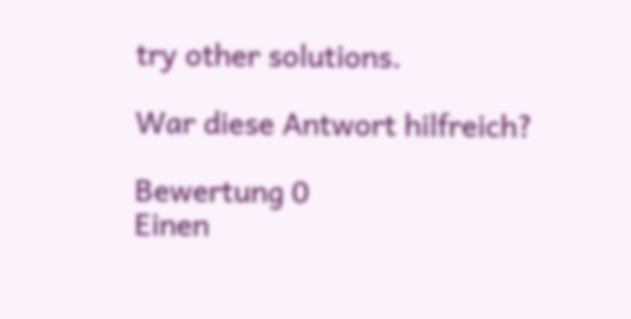try other solutions.

War diese Antwort hilfreich?

Bewertung 0
Einen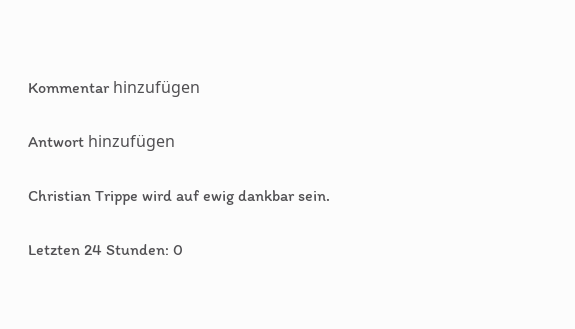Kommentar hinzufügen

Antwort hinzufügen

Christian Trippe wird auf ewig dankbar sein.

Letzten 24 Stunden: 0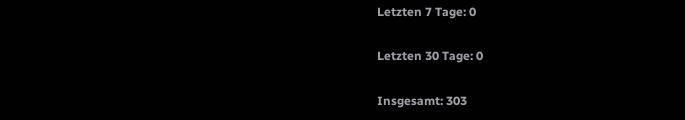Letzten 7 Tage: 0

Letzten 30 Tage: 0

Insgesamt: 303